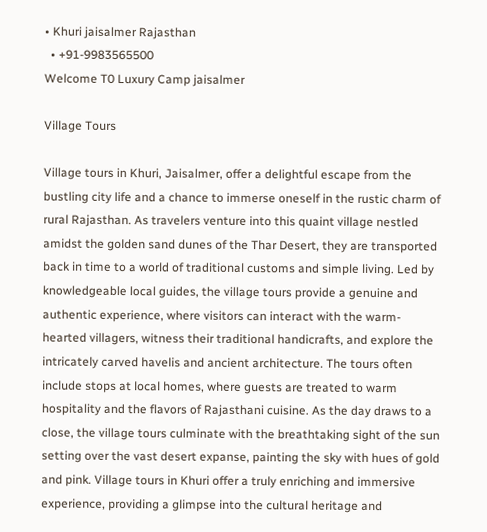• Khuri jaisalmer Rajasthan
  • +91-9983565500
Welcome T0 Luxury Camp jaisalmer

Village Tours

Village tours in Khuri, Jaisalmer, offer a delightful escape from the bustling city life and a chance to immerse oneself in the rustic charm of rural Rajasthan. As travelers venture into this quaint village nestled amidst the golden sand dunes of the Thar Desert, they are transported back in time to a world of traditional customs and simple living. Led by knowledgeable local guides, the village tours provide a genuine and authentic experience, where visitors can interact with the warm-hearted villagers, witness their traditional handicrafts, and explore the intricately carved havelis and ancient architecture. The tours often include stops at local homes, where guests are treated to warm hospitality and the flavors of Rajasthani cuisine. As the day draws to a close, the village tours culminate with the breathtaking sight of the sun setting over the vast desert expanse, painting the sky with hues of gold and pink. Village tours in Khuri offer a truly enriching and immersive experience, providing a glimpse into the cultural heritage and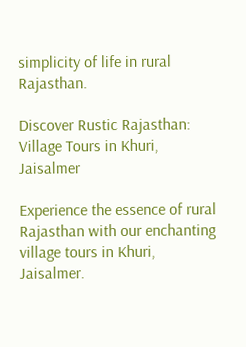simplicity of life in rural Rajasthan.

Discover Rustic Rajasthan: Village Tours in Khuri, Jaisalmer

Experience the essence of rural Rajasthan with our enchanting village tours in Khuri, Jaisalmer.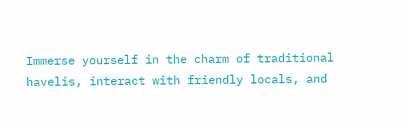Immerse yourself in the charm of traditional havelis, interact with friendly locals, and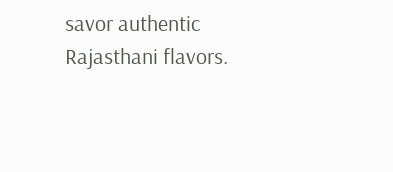savor authentic Rajasthani flavors.